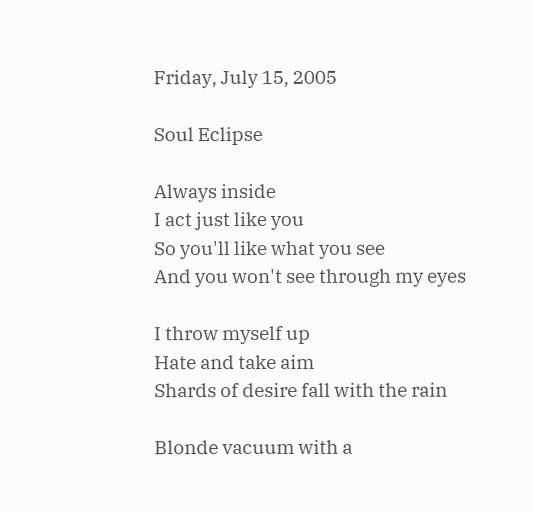Friday, July 15, 2005

Soul Eclipse

Always inside
I act just like you
So you'll like what you see
And you won't see through my eyes

I throw myself up
Hate and take aim
Shards of desire fall with the rain

Blonde vacuum with a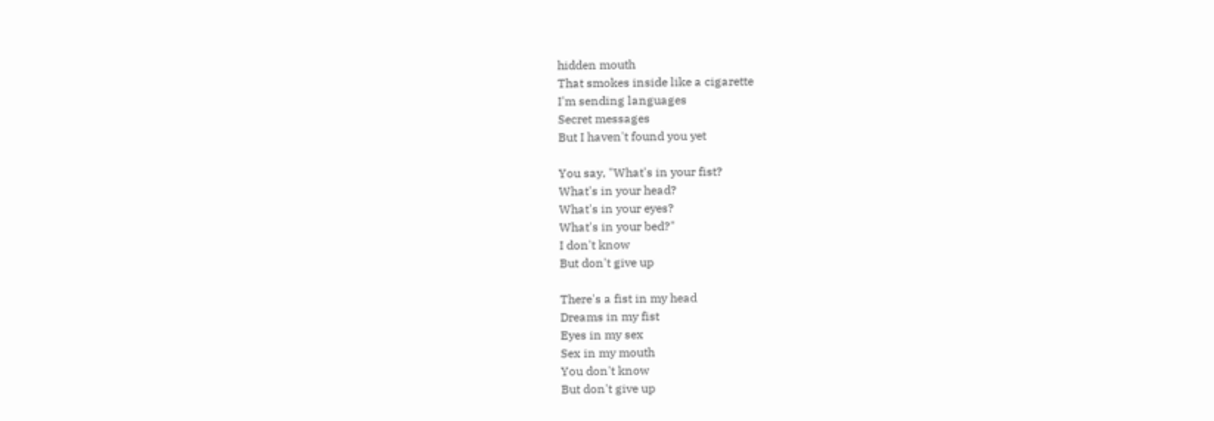hidden mouth
That smokes inside like a cigarette
I'm sending languages
Secret messages
But I haven't found you yet

You say, "What's in your fist?
What's in your head?
What's in your eyes?
What's in your bed?"
I don't know
But don't give up

There's a fist in my head
Dreams in my fist
Eyes in my sex
Sex in my mouth
You don't know
But don't give up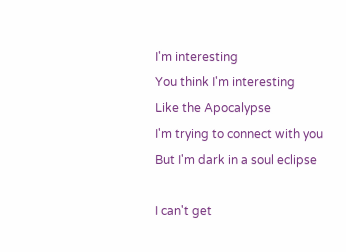I'm interesting
You think I'm interesting
Like the Apocalypse
I'm trying to connect with you
But I'm dark in a soul eclipse

I can't get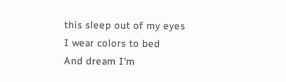this sleep out of my eyes
I wear colors to bed
And dream I'm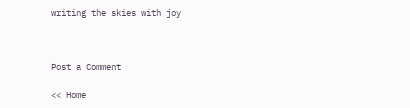writing the skies with joy



Post a Comment

<< Home